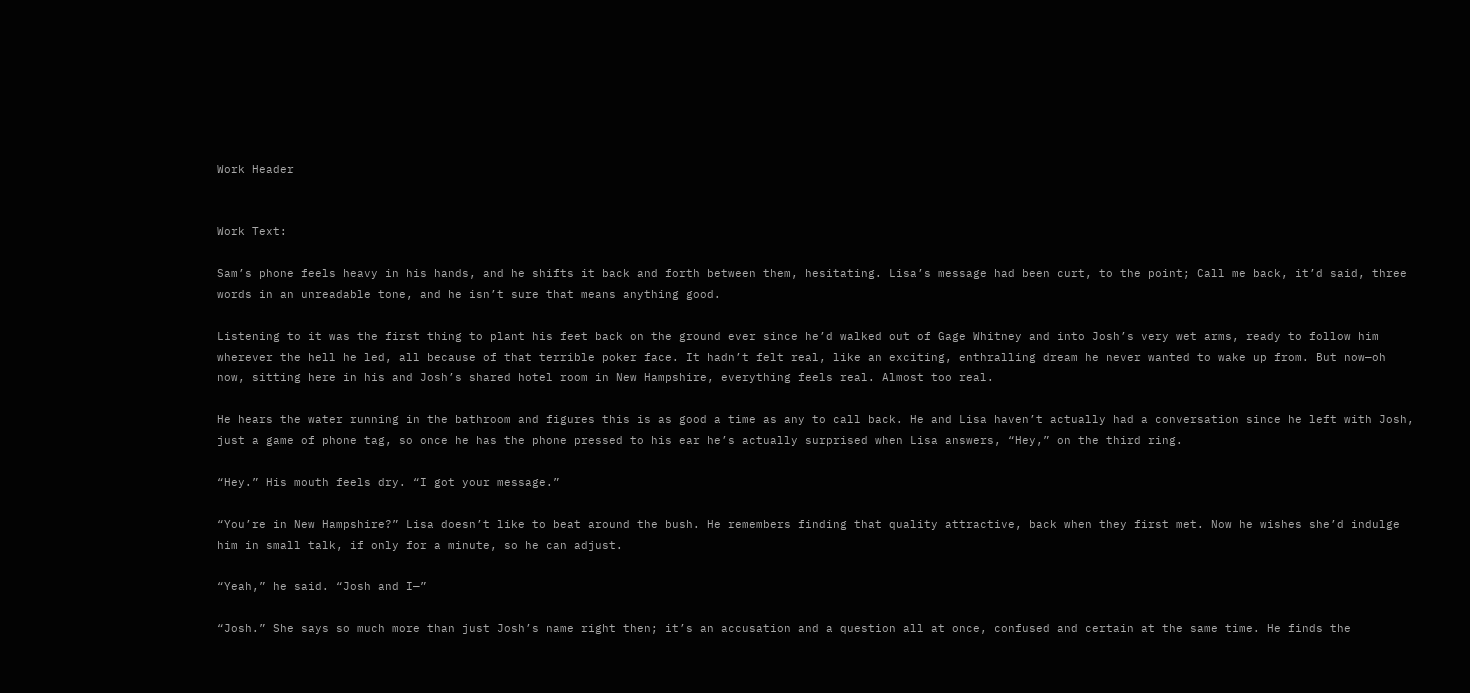Work Header


Work Text:

Sam’s phone feels heavy in his hands, and he shifts it back and forth between them, hesitating. Lisa’s message had been curt, to the point; Call me back, it’d said, three words in an unreadable tone, and he isn’t sure that means anything good.

Listening to it was the first thing to plant his feet back on the ground ever since he’d walked out of Gage Whitney and into Josh’s very wet arms, ready to follow him wherever the hell he led, all because of that terrible poker face. It hadn’t felt real, like an exciting, enthralling dream he never wanted to wake up from. But now—oh now, sitting here in his and Josh’s shared hotel room in New Hampshire, everything feels real. Almost too real.

He hears the water running in the bathroom and figures this is as good a time as any to call back. He and Lisa haven’t actually had a conversation since he left with Josh, just a game of phone tag, so once he has the phone pressed to his ear he’s actually surprised when Lisa answers, “Hey,” on the third ring.

“Hey.” His mouth feels dry. “I got your message.”

“You’re in New Hampshire?” Lisa doesn’t like to beat around the bush. He remembers finding that quality attractive, back when they first met. Now he wishes she’d indulge him in small talk, if only for a minute, so he can adjust.

“Yeah,” he said. “Josh and I—”

“Josh.” She says so much more than just Josh’s name right then; it’s an accusation and a question all at once, confused and certain at the same time. He finds the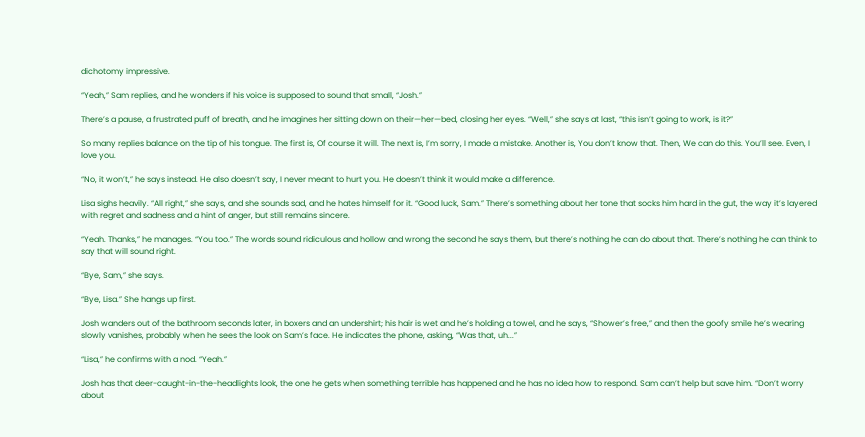dichotomy impressive.

“Yeah,” Sam replies, and he wonders if his voice is supposed to sound that small, “Josh.”

There’s a pause, a frustrated puff of breath, and he imagines her sitting down on their—her—bed, closing her eyes. “Well,” she says at last, “this isn’t going to work, is it?”

So many replies balance on the tip of his tongue. The first is, Of course it will. The next is, I’m sorry, I made a mistake. Another is, You don’t know that. Then, We can do this. You’ll see. Even, I love you.

“No, it won’t,” he says instead. He also doesn’t say, I never meant to hurt you. He doesn’t think it would make a difference.

Lisa sighs heavily. “All right,” she says, and she sounds sad, and he hates himself for it. “Good luck, Sam.” There’s something about her tone that socks him hard in the gut, the way it’s layered with regret and sadness and a hint of anger, but still remains sincere.

“Yeah. Thanks,” he manages. “You too.” The words sound ridiculous and hollow and wrong the second he says them, but there’s nothing he can do about that. There’s nothing he can think to say that will sound right.

“Bye, Sam,” she says.

“Bye, Lisa.” She hangs up first.

Josh wanders out of the bathroom seconds later, in boxers and an undershirt; his hair is wet and he’s holding a towel, and he says, “Shower’s free,” and then the goofy smile he’s wearing slowly vanishes, probably when he sees the look on Sam’s face. He indicates the phone, asking, “Was that, uh...”

“Lisa,” he confirms with a nod. “Yeah.”

Josh has that deer-caught-in-the-headlights look, the one he gets when something terrible has happened and he has no idea how to respond. Sam can’t help but save him. “Don’t worry about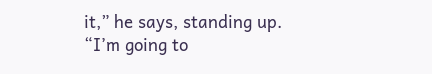it,” he says, standing up. “I’m going to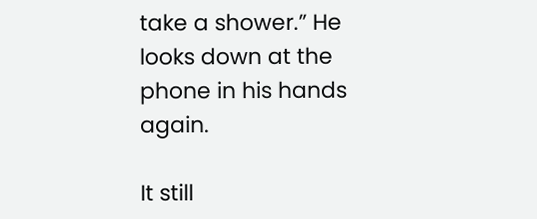take a shower.” He looks down at the phone in his hands again.

It still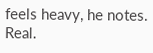feels heavy, he notes. Real.